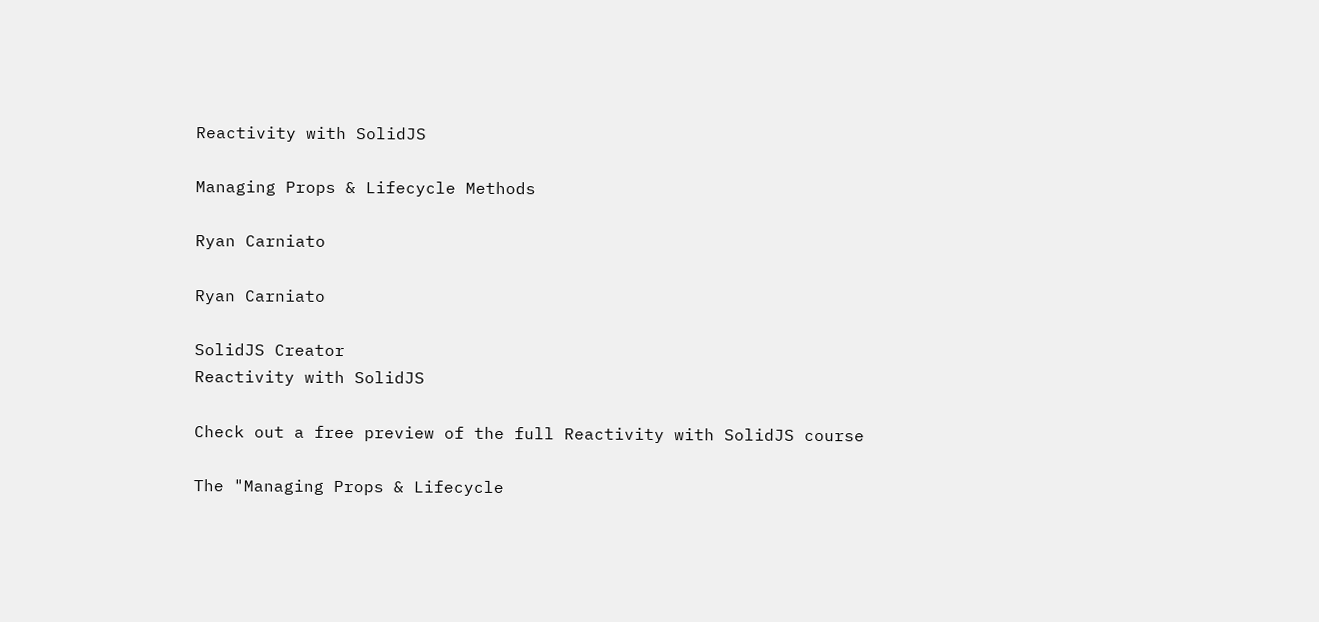Reactivity with SolidJS

Managing Props & Lifecycle Methods

Ryan Carniato

Ryan Carniato

SolidJS Creator
Reactivity with SolidJS

Check out a free preview of the full Reactivity with SolidJS course

The "Managing Props & Lifecycle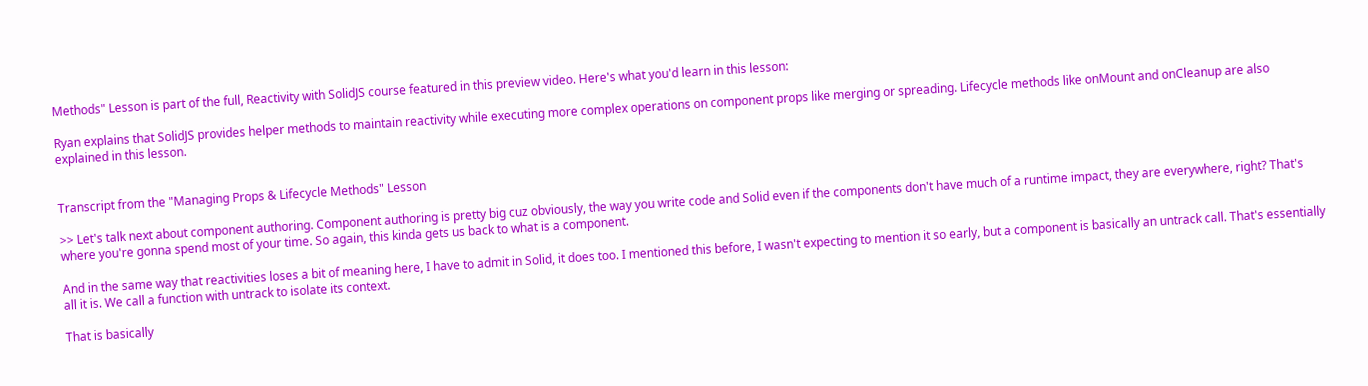Methods" Lesson is part of the full, Reactivity with SolidJS course featured in this preview video. Here's what you'd learn in this lesson:

Ryan explains that SolidJS provides helper methods to maintain reactivity while executing more complex operations on component props like merging or spreading. Lifecycle methods like onMount and onCleanup are also explained in this lesson.


Transcript from the "Managing Props & Lifecycle Methods" Lesson

>> Let's talk next about component authoring. Component authoring is pretty big cuz obviously, the way you write code and Solid even if the components don't have much of a runtime impact, they are everywhere, right? That's where you're gonna spend most of your time. So again, this kinda gets us back to what is a component.

And in the same way that reactivities loses a bit of meaning here, I have to admit in Solid, it does too. I mentioned this before, I wasn't expecting to mention it so early, but a component is basically an untrack call. That's essentially all it is. We call a function with untrack to isolate its context.

That is basically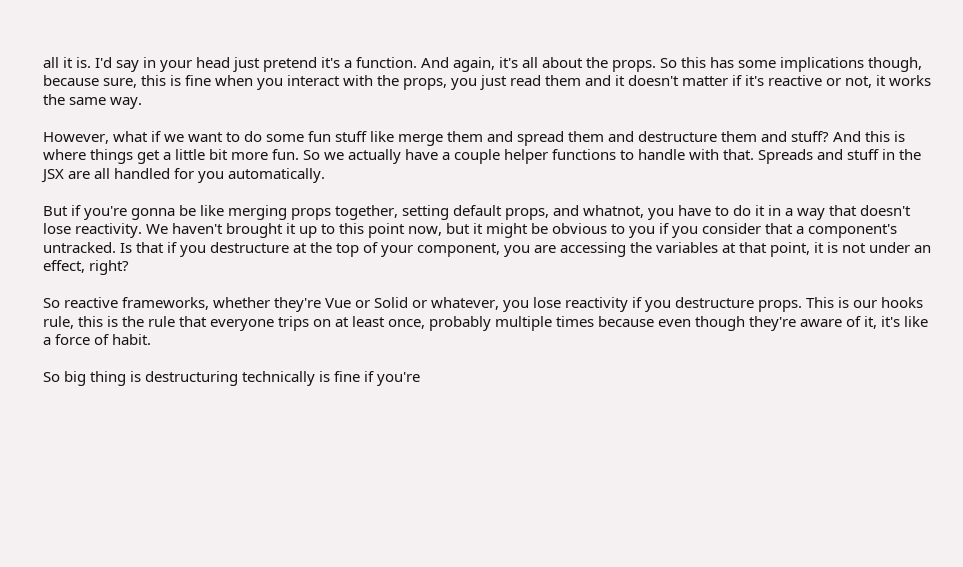all it is. I'd say in your head just pretend it's a function. And again, it's all about the props. So this has some implications though, because sure, this is fine when you interact with the props, you just read them and it doesn't matter if it's reactive or not, it works the same way.

However, what if we want to do some fun stuff like merge them and spread them and destructure them and stuff? And this is where things get a little bit more fun. So we actually have a couple helper functions to handle with that. Spreads and stuff in the JSX are all handled for you automatically.

But if you're gonna be like merging props together, setting default props, and whatnot, you have to do it in a way that doesn't lose reactivity. We haven't brought it up to this point now, but it might be obvious to you if you consider that a component's untracked. Is that if you destructure at the top of your component, you are accessing the variables at that point, it is not under an effect, right?

So reactive frameworks, whether they're Vue or Solid or whatever, you lose reactivity if you destructure props. This is our hooks rule, this is the rule that everyone trips on at least once, probably multiple times because even though they're aware of it, it's like a force of habit.

So big thing is destructuring technically is fine if you're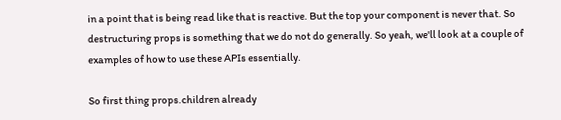in a point that is being read like that is reactive. But the top your component is never that. So destructuring props is something that we do not do generally. So yeah, we'll look at a couple of examples of how to use these APIs essentially.

So first thing props.children already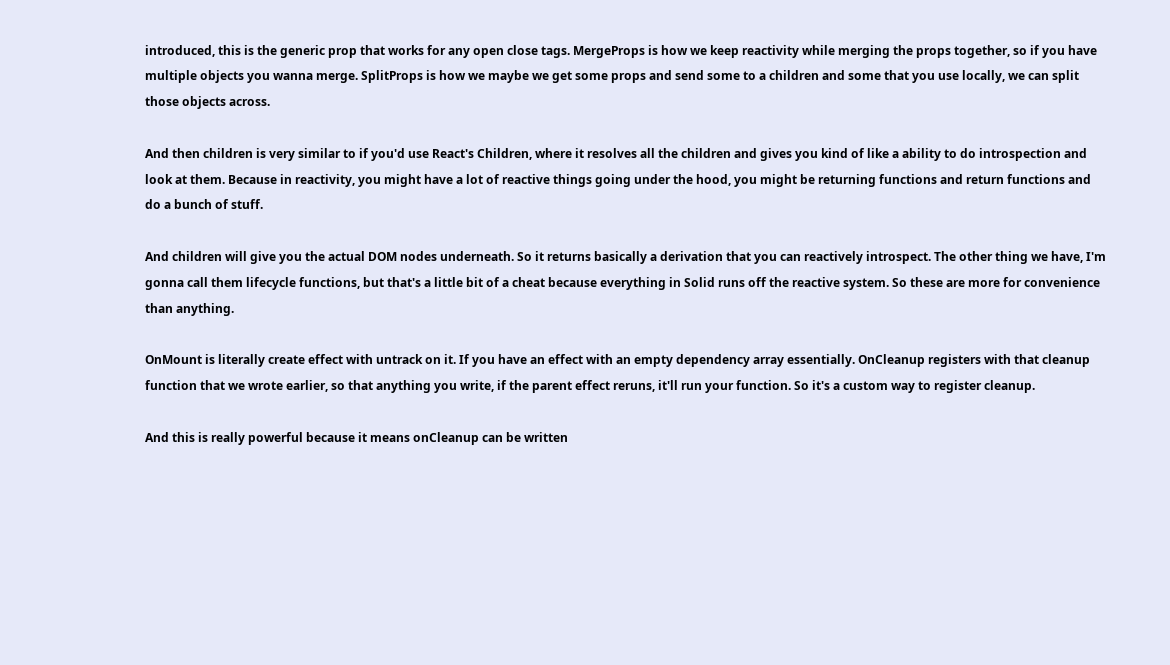introduced, this is the generic prop that works for any open close tags. MergeProps is how we keep reactivity while merging the props together, so if you have multiple objects you wanna merge. SplitProps is how we maybe we get some props and send some to a children and some that you use locally, we can split those objects across.

And then children is very similar to if you'd use React's Children, where it resolves all the children and gives you kind of like a ability to do introspection and look at them. Because in reactivity, you might have a lot of reactive things going under the hood, you might be returning functions and return functions and do a bunch of stuff.

And children will give you the actual DOM nodes underneath. So it returns basically a derivation that you can reactively introspect. The other thing we have, I'm gonna call them lifecycle functions, but that's a little bit of a cheat because everything in Solid runs off the reactive system. So these are more for convenience than anything.

OnMount is literally create effect with untrack on it. If you have an effect with an empty dependency array essentially. OnCleanup registers with that cleanup function that we wrote earlier, so that anything you write, if the parent effect reruns, it'll run your function. So it's a custom way to register cleanup.

And this is really powerful because it means onCleanup can be written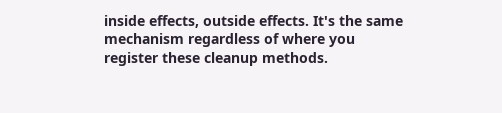inside effects, outside effects. It's the same mechanism regardless of where you register these cleanup methods.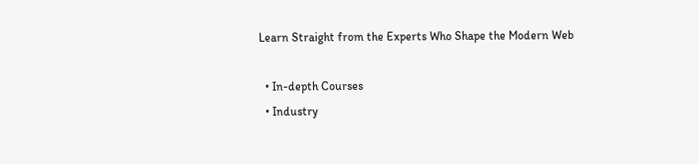Learn Straight from the Experts Who Shape the Modern Web

  • In-depth Courses
  • Industry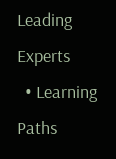Leading Experts
  • Learning Paths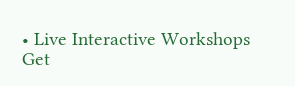• Live Interactive Workshops
Get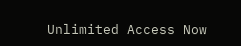Unlimited Access Now